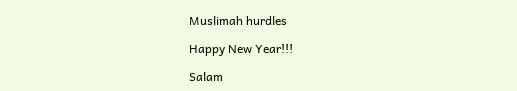Muslimah hurdles

Happy New Year!!!

Salam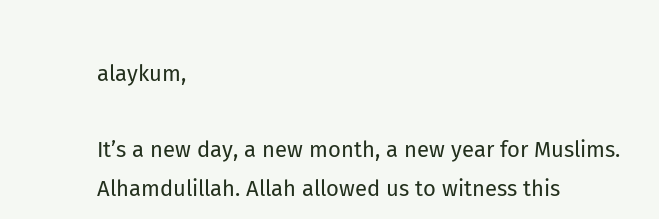alaykum,

It’s a new day, a new month, a new year for Muslims. Alhamdulillah. Allah allowed us to witness this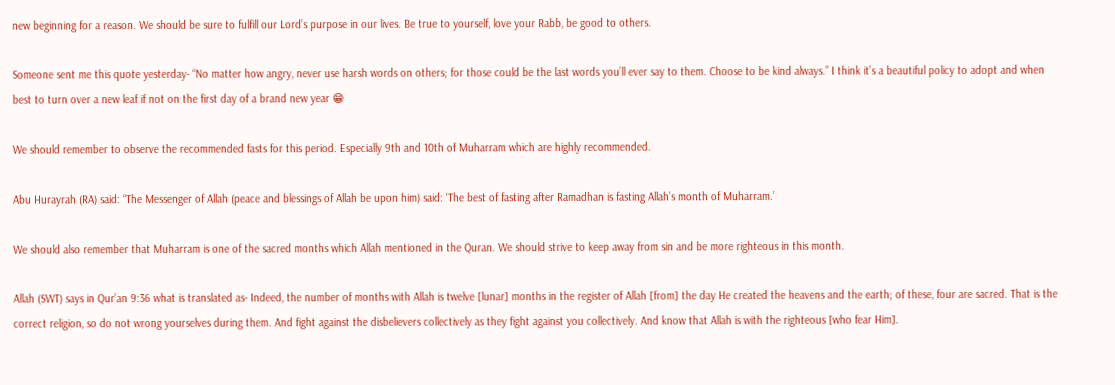new beginning for a reason. We should be sure to fulfill our Lord’s purpose in our lives. Be true to yourself, love your Rabb, be good to others.

Someone sent me this quote yesterday- “No matter how angry, never use harsh words on others; for those could be the last words you’ll ever say to them. Choose to be kind always.” I think it’s a beautiful policy to adopt and when best to turn over a new leaf if not on the first day of a brand new year 😁

We should remember to observe the recommended fasts for this period. Especially 9th and 10th of Muharram which are highly recommended.

Abu Hurayrah (RA) said: “The Messenger of Allah (peace and blessings of Allah be upon him) said: ‘The best of fasting after Ramadhan is fasting Allah’s month of Muharram.’

We should also remember that Muharram is one of the sacred months which Allah mentioned in the Quran. We should strive to keep away from sin and be more righteous in this month.

Allah (SWT) says in Qur’an 9:36 what is translated as- Indeed, the number of months with Allah is twelve [lunar] months in the register of Allah [from] the day He created the heavens and the earth; of these, four are sacred. That is the correct religion, so do not wrong yourselves during them. And fight against the disbelievers collectively as they fight against you collectively. And know that Allah is with the righteous [who fear Him].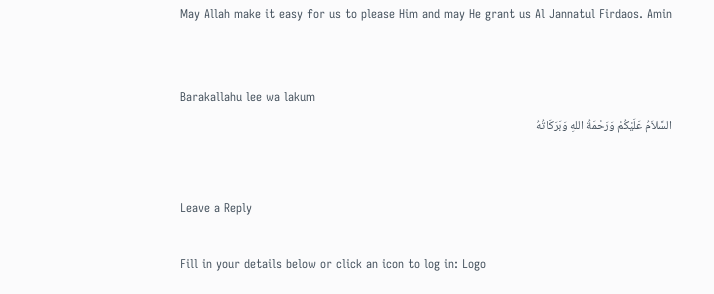May Allah make it easy for us to please Him and may He grant us Al Jannatul Firdaos. Amin


Barakallahu lee wa lakum
السَّلاَمُ عَلَيْكُمْ وَرَحْمَةُ اللهِ وَبَرَكَاتُهُ


Leave a Reply

Fill in your details below or click an icon to log in: Logo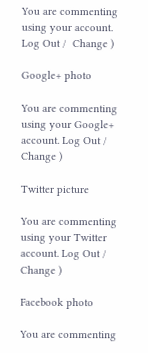You are commenting using your account. Log Out /  Change )

Google+ photo

You are commenting using your Google+ account. Log Out /  Change )

Twitter picture

You are commenting using your Twitter account. Log Out /  Change )

Facebook photo

You are commenting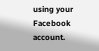using your Facebook account.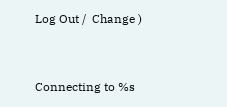Log Out /  Change )


Connecting to %s